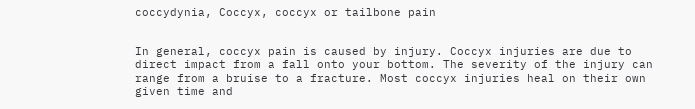coccydynia, Coccyx, coccyx or tailbone pain


In general, coccyx pain is caused by injury. Coccyx injuries are due to direct impact from a fall onto your bottom. The severity of the injury can range from a bruise to a fracture. Most coccyx injuries heal on their own given time and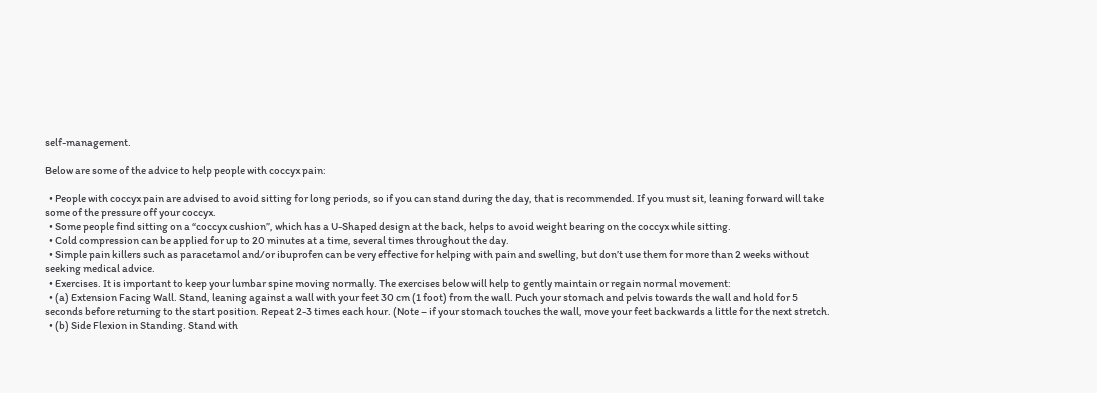self-management.

Below are some of the advice to help people with coccyx pain:

  • People with coccyx pain are advised to avoid sitting for long periods, so if you can stand during the day, that is recommended. If you must sit, leaning forward will take some of the pressure off your coccyx.
  • Some people find sitting on a “coccyx cushion”, which has a U-Shaped design at the back, helps to avoid weight bearing on the coccyx while sitting.
  • Cold compression can be applied for up to 20 minutes at a time, several times throughout the day.
  • Simple pain killers such as paracetamol and/or ibuprofen can be very effective for helping with pain and swelling, but don’t use them for more than 2 weeks without seeking medical advice.
  • Exercises. It is important to keep your lumbar spine moving normally. The exercises below will help to gently maintain or regain normal movement:
  • (a) Extension Facing Wall. Stand, leaning against a wall with your feet 30 cm (1 foot) from the wall. Puch your stomach and pelvis towards the wall and hold for 5 seconds before returning to the start position. Repeat 2-3 times each hour. (Note – if your stomach touches the wall, move your feet backwards a little for the next stretch.
  • (b) Side Flexion in Standing. Stand with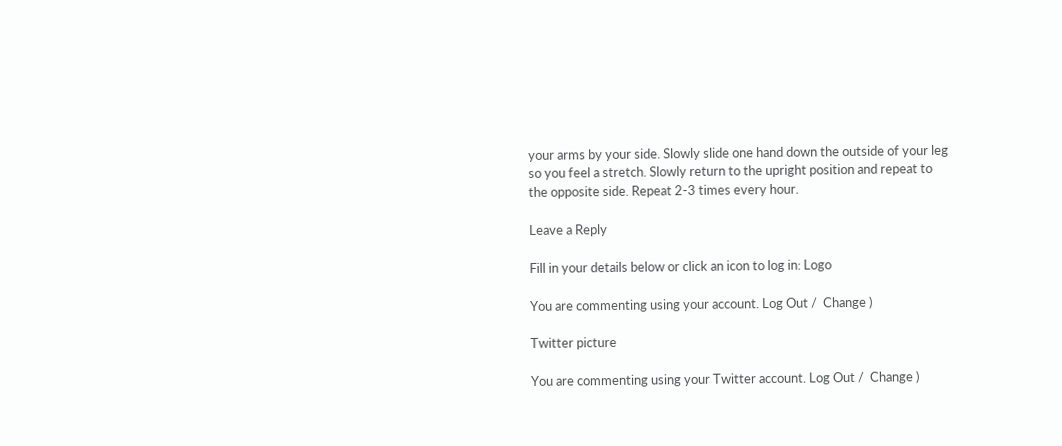your arms by your side. Slowly slide one hand down the outside of your leg so you feel a stretch. Slowly return to the upright position and repeat to the opposite side. Repeat 2-3 times every hour.

Leave a Reply

Fill in your details below or click an icon to log in: Logo

You are commenting using your account. Log Out /  Change )

Twitter picture

You are commenting using your Twitter account. Log Out /  Change )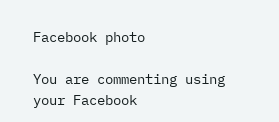Facebook photo

You are commenting using your Facebook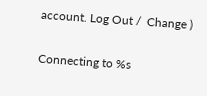account. Log Out /  Change )

Connecting to %s